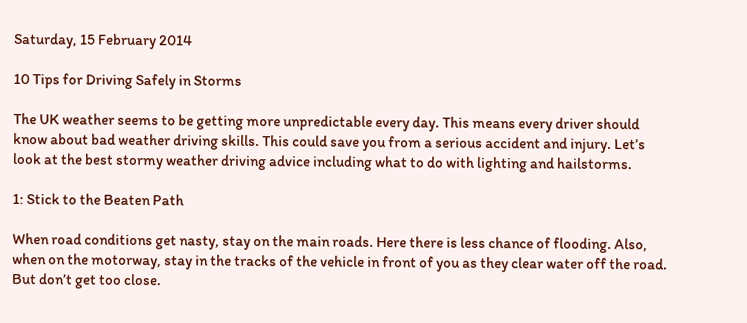Saturday, 15 February 2014

10 Tips for Driving Safely in Storms

The UK weather seems to be getting more unpredictable every day. This means every driver should know about bad weather driving skills. This could save you from a serious accident and injury. Let’s look at the best stormy weather driving advice including what to do with lighting and hailstorms.

1: Stick to the Beaten Path

When road conditions get nasty, stay on the main roads. Here there is less chance of flooding. Also, when on the motorway, stay in the tracks of the vehicle in front of you as they clear water off the road. But don’t get too close.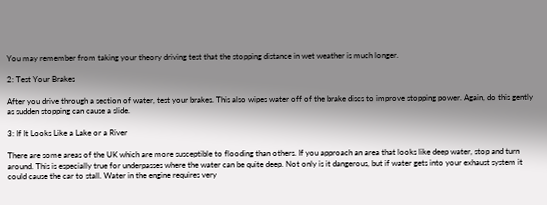You may remember from taking your theory driving test that the stopping distance in wet weather is much longer.

2: Test Your Brakes

After you drive through a section of water, test your brakes. This also wipes water off of the brake discs to improve stopping power. Again, do this gently as sudden stopping can cause a slide.

3: If It Looks Like a Lake or a River

There are some areas of the UK which are more susceptible to flooding than others. If you approach an area that looks like deep water, stop and turn around. This is especially true for underpasses where the water can be quite deep. Not only is it dangerous, but if water gets into your exhaust system it could cause the car to stall. Water in the engine requires very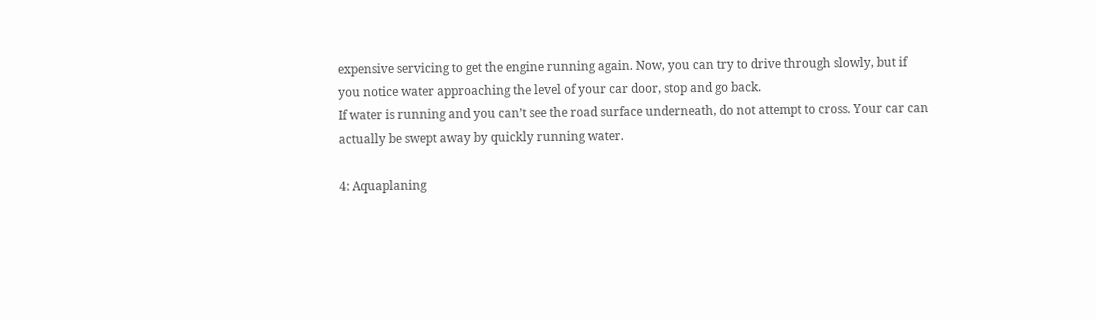expensive servicing to get the engine running again. Now, you can try to drive through slowly, but if you notice water approaching the level of your car door, stop and go back.
If water is running and you can’t see the road surface underneath, do not attempt to cross. Your car can actually be swept away by quickly running water.

4: Aquaplaning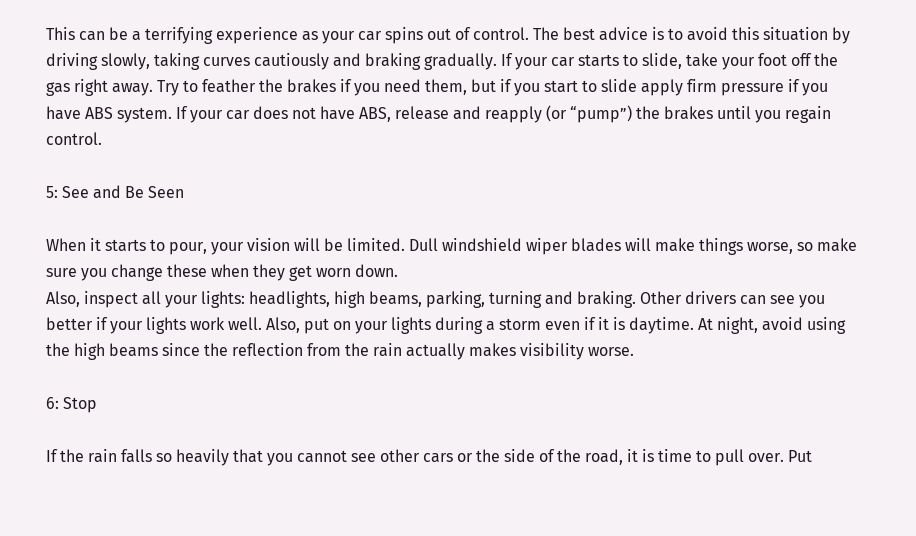This can be a terrifying experience as your car spins out of control. The best advice is to avoid this situation by driving slowly, taking curves cautiously and braking gradually. If your car starts to slide, take your foot off the gas right away. Try to feather the brakes if you need them, but if you start to slide apply firm pressure if you have ABS system. If your car does not have ABS, release and reapply (or “pump”) the brakes until you regain control.

5: See and Be Seen

When it starts to pour, your vision will be limited. Dull windshield wiper blades will make things worse, so make sure you change these when they get worn down.
Also, inspect all your lights: headlights, high beams, parking, turning and braking. Other drivers can see you better if your lights work well. Also, put on your lights during a storm even if it is daytime. At night, avoid using the high beams since the reflection from the rain actually makes visibility worse.

6: Stop

If the rain falls so heavily that you cannot see other cars or the side of the road, it is time to pull over. Put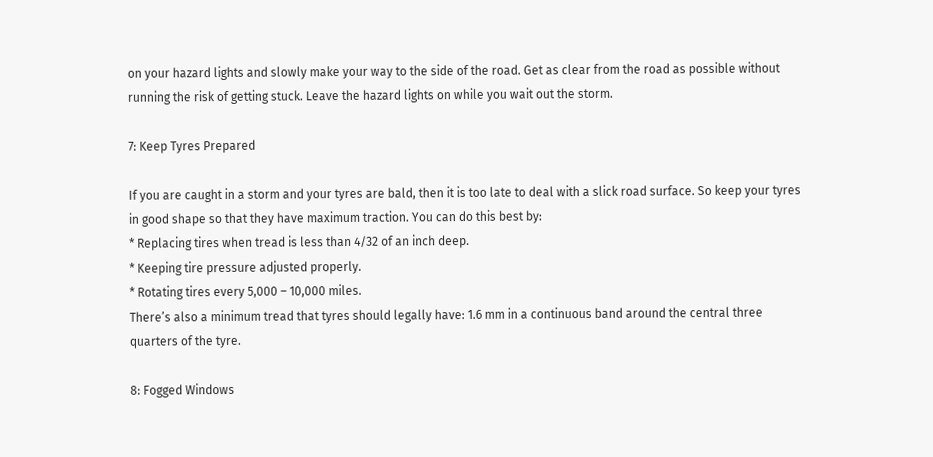on your hazard lights and slowly make your way to the side of the road. Get as clear from the road as possible without running the risk of getting stuck. Leave the hazard lights on while you wait out the storm.

7: Keep Tyres Prepared

If you are caught in a storm and your tyres are bald, then it is too late to deal with a slick road surface. So keep your tyres in good shape so that they have maximum traction. You can do this best by:
* Replacing tires when tread is less than 4/32 of an inch deep.
* Keeping tire pressure adjusted properly.
* Rotating tires every 5,000 – 10,000 miles.
There’s also a minimum tread that tyres should legally have: 1.6 mm in a continuous band around the central three quarters of the tyre.

8: Fogged Windows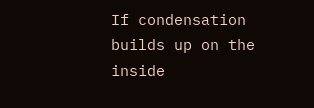If condensation builds up on the inside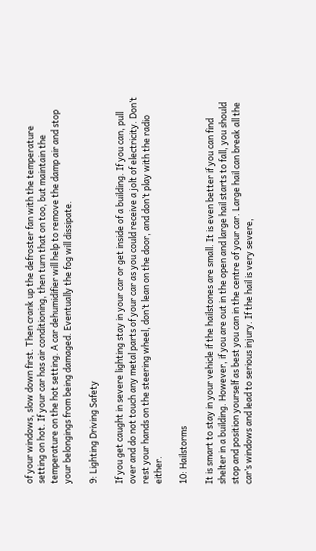of your windows, slow down first. Then crank up the defroster fan with the temperature setting on hot. If your car has air conditioning, then turn that on too, but maintain the temperature on the hot setting. A car dehumidifier will help to remove the damp air and stop your belongings from being damaged. Eventually the fog will dissipate.

9: Lighting Driving Safety

If you get caught in severe lighting stay in your car or get inside of a building. If you can, pull over and do not touch any metal parts of your car as you could receive a jolt of electricity. Don’t rest your hands on the steering wheel, don’t lean on the door, and don’t play with the radio either.

10: Hailstorms

It is smart to stay in your vehicle if the hailstones are small. It is even better if you can find shelter in a building. However, if you are out in the open and large hail starts to fall, you should stop and position yourself as best you can in the centre of your car. Large hail can break all the car’s windows and lead to serious injury. If the hail is very severe,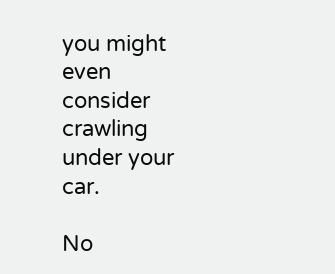you might even consider crawling under your car.

No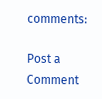comments:

Post a Comment